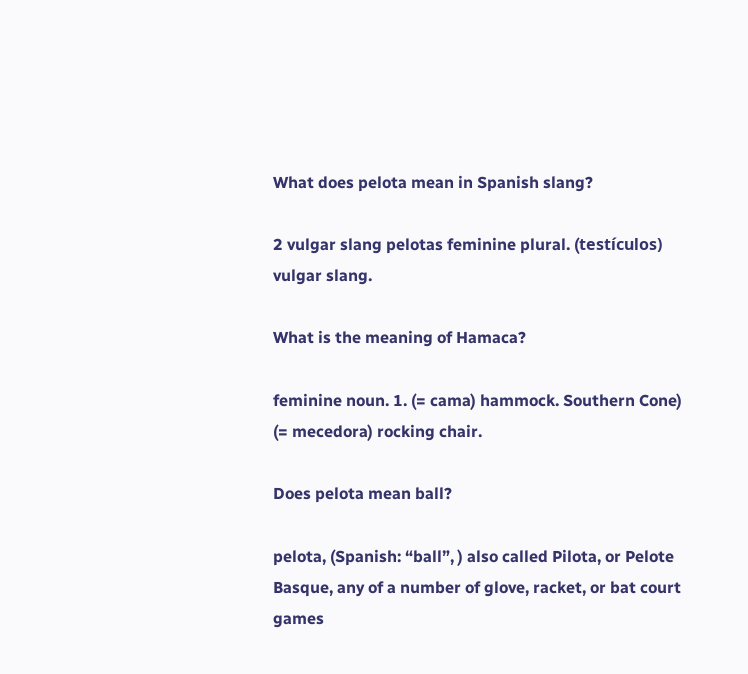What does pelota mean in Spanish slang?

2 vulgar slang pelotas feminine plural. (testículos)
vulgar slang.

What is the meaning of Hamaca?

feminine noun. 1. (= cama) hammock. Southern Cone) (= mecedora) rocking chair.

Does pelota mean ball?

pelota, (Spanish: “ball”, ) also called Pilota, or Pelote Basque, any of a number of glove, racket, or bat court games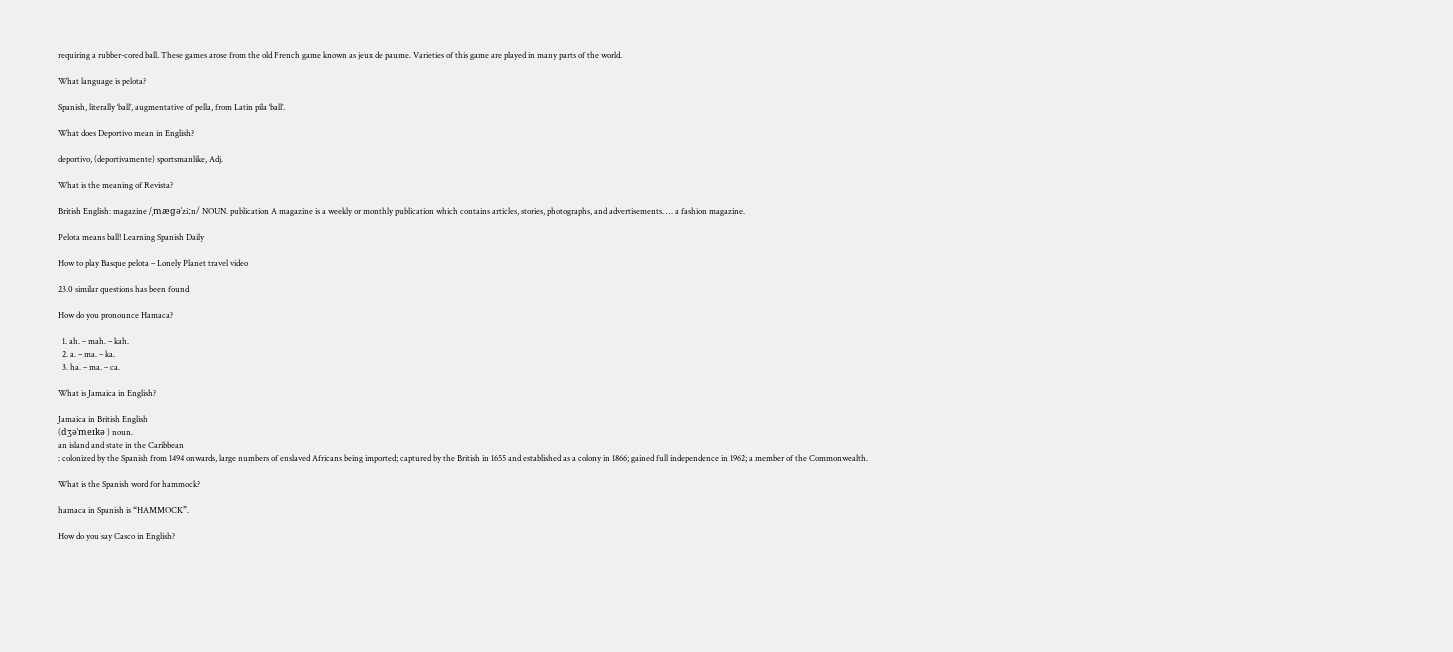requiring a rubber-cored ball. These games arose from the old French game known as jeux de paume. Varieties of this game are played in many parts of the world.

What language is pelota?

Spanish, literally ‘ball’, augmentative of pella, from Latin pila ‘ball’.

What does Deportivo mean in English?

deportivo, (deportivamente) sportsmanlike, Adj.

What is the meaning of Revista?

British English: magazine /ˌmæɡəˈziːn/ NOUN. publication A magazine is a weekly or monthly publication which contains articles, stories, photographs, and advertisements. … a fashion magazine.

Pelota means ball! Learning Spanish Daily

How to play Basque pelota – Lonely Planet travel video

23.0 similar questions has been found

How do you pronounce Hamaca?

  1. ah. – mah. – kah.
  2. a. – ma. – ka.
  3. ha. – ma. – ca.

What is Jamaica in English?

Jamaica in British English
(dʒəˈmeɪkə ) noun.
an island and state in the Caribbean
: colonized by the Spanish from 1494 onwards, large numbers of enslaved Africans being imported; captured by the British in 1655 and established as a colony in 1866; gained full independence in 1962; a member of the Commonwealth.

What is the Spanish word for hammock?

hamaca in Spanish is “HAMMOCK”.

How do you say Casco in English?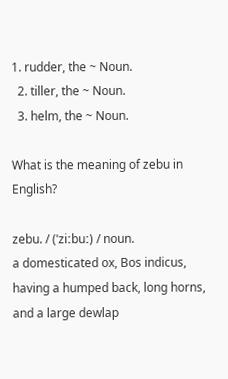1. rudder, the ~ Noun.
  2. tiller, the ~ Noun.
  3. helm, the ~ Noun.

What is the meaning of zebu in English?

zebu. / (ˈziːbuː) / noun.
a domesticated ox, Bos indicus, having a humped back, long horns, and a large dewlap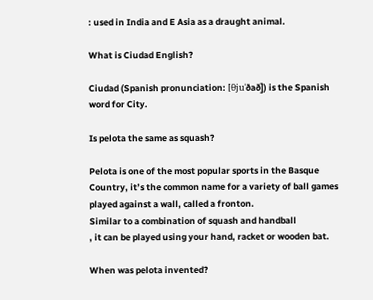: used in India and E Asia as a draught animal.

What is Ciudad English?

Ciudad (Spanish pronunciation: [θjuˈðað]) is the Spanish word for City.

Is pelota the same as squash?

Pelota is one of the most popular sports in the Basque Country, it’s the common name for a variety of ball games played against a wall, called a fronton.
Similar to a combination of squash and handball
, it can be played using your hand, racket or wooden bat.

When was pelota invented?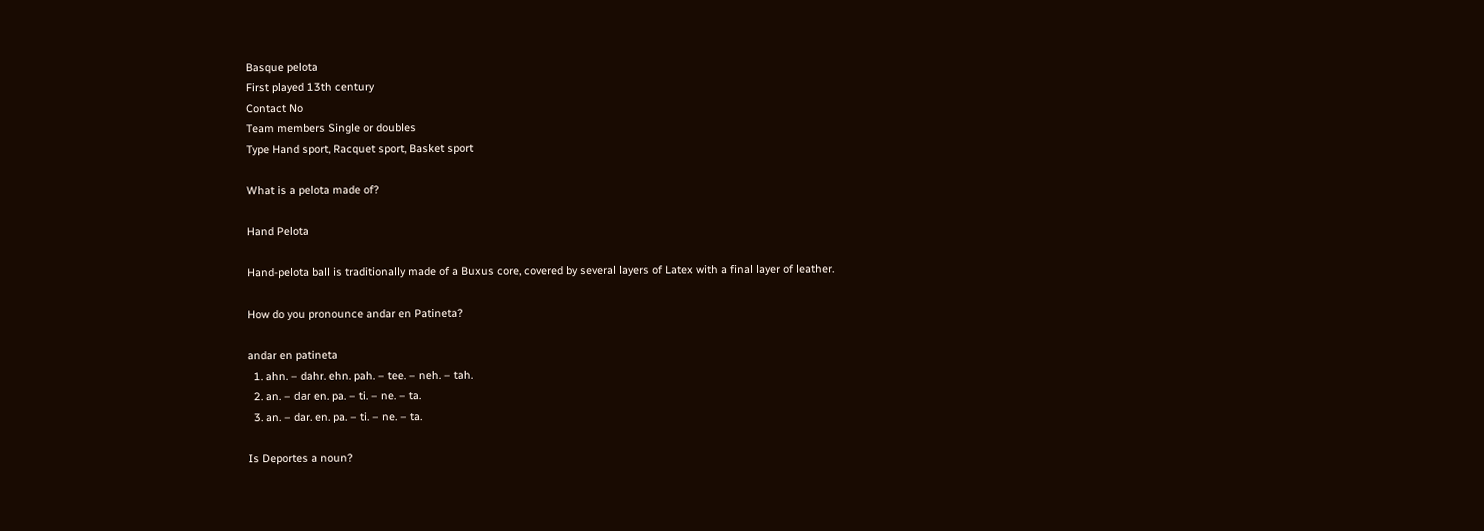Basque pelota
First played 13th century
Contact No
Team members Single or doubles
Type Hand sport, Racquet sport, Basket sport

What is a pelota made of?

Hand Pelota

Hand-pelota ball is traditionally made of a Buxus core, covered by several layers of Latex with a final layer of leather.

How do you pronounce andar en Patineta?

andar en patineta
  1. ahn. – dahr. ehn. pah. – tee. – neh. – tah.
  2. an. – daɾ en. pa. – ti. – ne. – ta.
  3. an. – dar. en. pa. – ti. – ne. – ta.

Is Deportes a noun?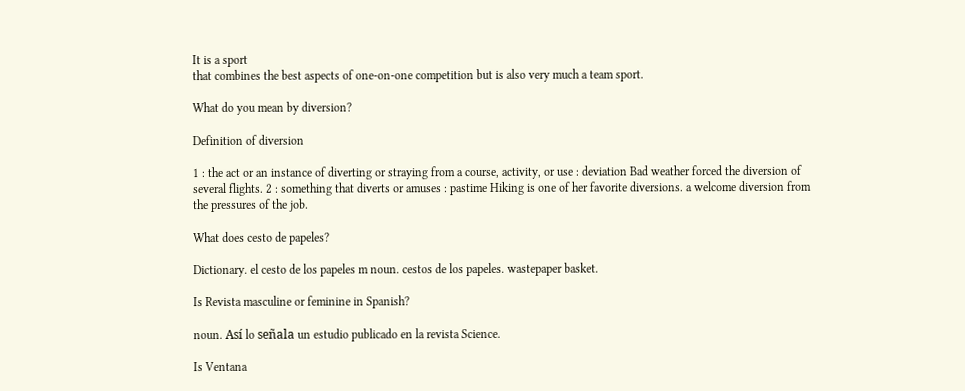It is a sport
that combines the best aspects of one-on-one competition but is also very much a team sport.

What do you mean by diversion?

Definition of diversion

1 : the act or an instance of diverting or straying from a course, activity, or use : deviation Bad weather forced the diversion of several flights. 2 : something that diverts or amuses : pastime Hiking is one of her favorite diversions. a welcome diversion from the pressures of the job.

What does cesto de papeles?

Dictionary. el cesto de los papeles m noun. cestos de los papeles. wastepaper basket.

Is Revista masculine or feminine in Spanish?

noun. Así lo señala un estudio publicado en la revista Science.

Is Ventana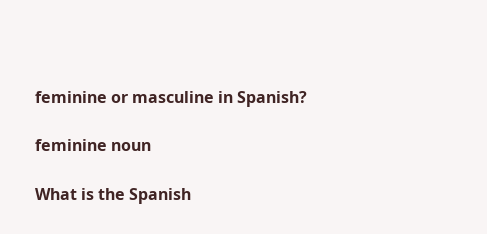feminine or masculine in Spanish?

feminine noun

What is the Spanish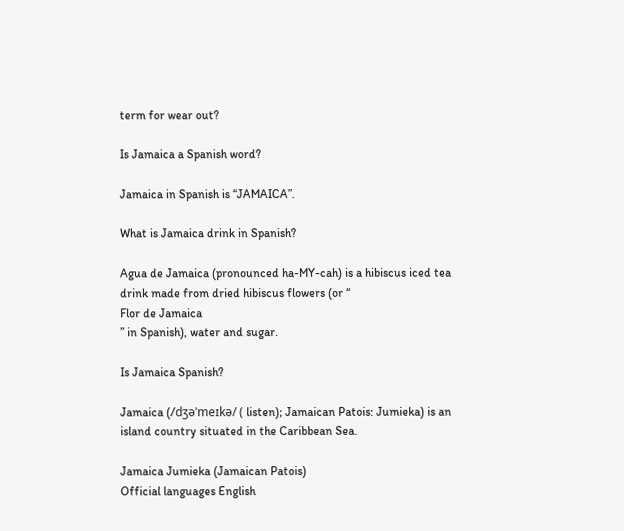term for wear out?

Is Jamaica a Spanish word?

Jamaica in Spanish is “JAMAICA”.

What is Jamaica drink in Spanish?

Agua de Jamaica (pronounced ha-MY-cah) is a hibiscus iced tea drink made from dried hibiscus flowers (or “
Flor de Jamaica
” in Spanish), water and sugar.

Is Jamaica Spanish?

Jamaica (/dʒəˈmeɪkə/ ( listen); Jamaican Patois: Jumieka) is an island country situated in the Caribbean Sea.

Jamaica Jumieka (Jamaican Patois)
Official languages English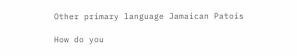Other primary language Jamaican Patois

How do you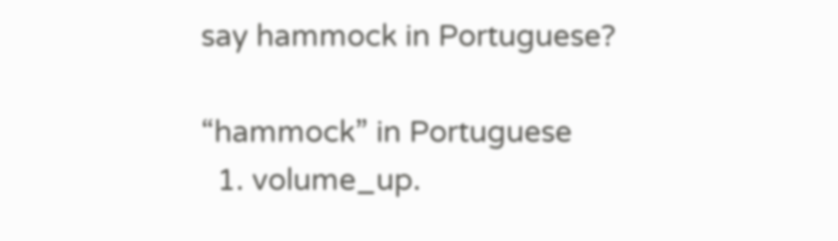say hammock in Portuguese?

“hammock” in Portuguese
  1. volume_up.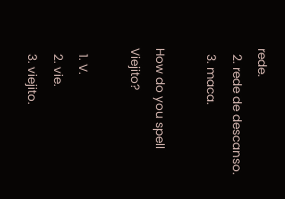rede.
  2. rede de descanso.
  3. maca.

How do you spell Viejito?

  1. V.
  2. vie.
  3. viejito.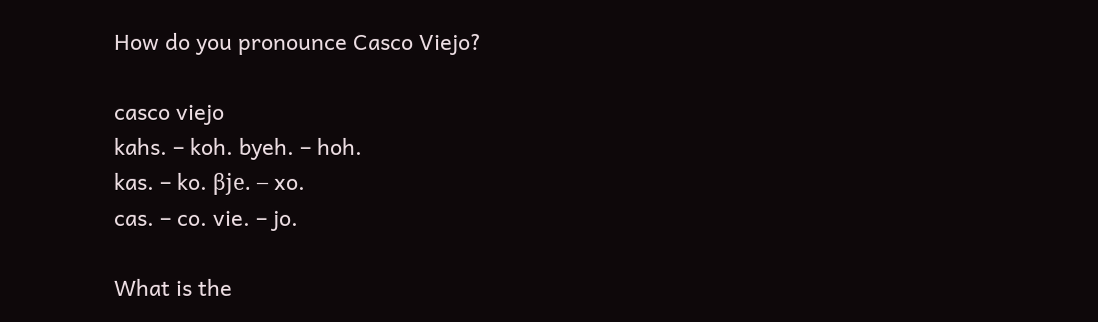How do you pronounce Casco Viejo?

casco viejo
kahs. – koh. byeh. – hoh.
kas. – ko. βje. – xo.
cas. – co. vie. – jo.

What is the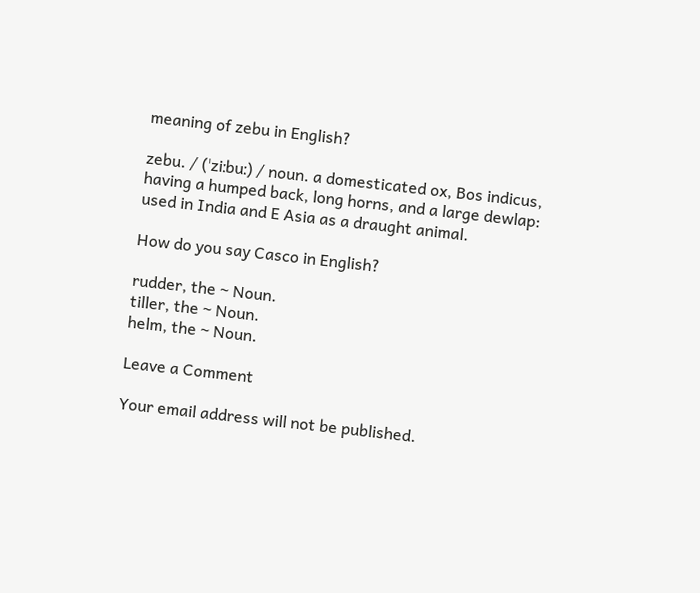meaning of zebu in English?

zebu. / (ˈziːbuː) / noun. a domesticated ox, Bos indicus, having a humped back, long horns, and a large dewlap: used in India and E Asia as a draught animal.

How do you say Casco in English?

rudder, the ~ Noun.
tiller, the ~ Noun.
helm, the ~ Noun.

Leave a Comment

Your email address will not be published.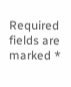Required fields are marked *